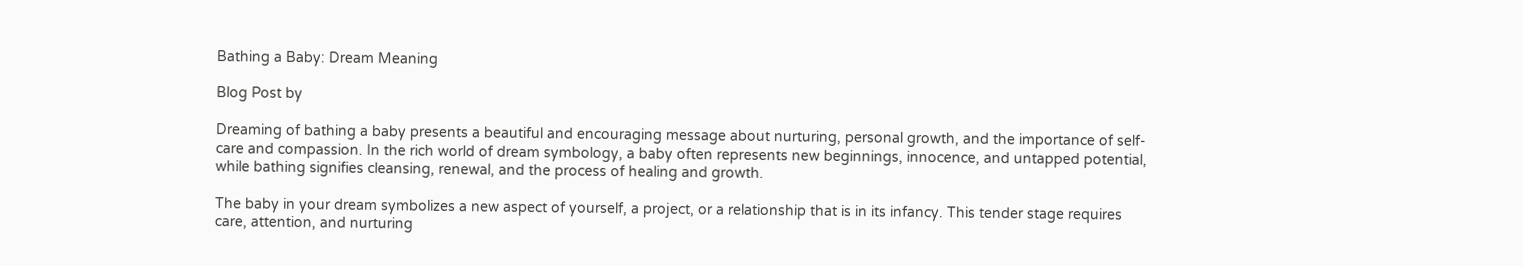Bathing a Baby: Dream Meaning

Blog Post by

Dreaming of bathing a baby presents a beautiful and encouraging message about nurturing, personal growth, and the importance of self-care and compassion. In the rich world of dream symbology, a baby often represents new beginnings, innocence, and untapped potential, while bathing signifies cleansing, renewal, and the process of healing and growth.

The baby in your dream symbolizes a new aspect of yourself, a project, or a relationship that is in its infancy. This tender stage requires care, attention, and nurturing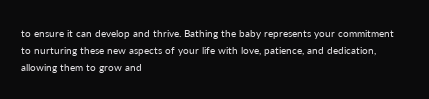to ensure it can develop and thrive. Bathing the baby represents your commitment to nurturing these new aspects of your life with love, patience, and dedication, allowing them to grow and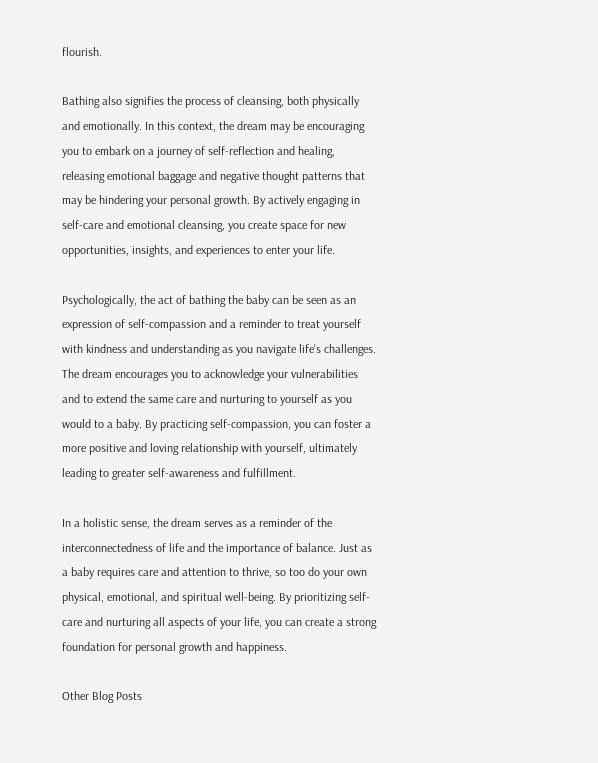flourish.

Bathing also signifies the process of cleansing, both physically and emotionally. In this context, the dream may be encouraging you to embark on a journey of self-reflection and healing, releasing emotional baggage and negative thought patterns that may be hindering your personal growth. By actively engaging in self-care and emotional cleansing, you create space for new opportunities, insights, and experiences to enter your life.

Psychologically, the act of bathing the baby can be seen as an expression of self-compassion and a reminder to treat yourself with kindness and understanding as you navigate life's challenges. The dream encourages you to acknowledge your vulnerabilities and to extend the same care and nurturing to yourself as you would to a baby. By practicing self-compassion, you can foster a more positive and loving relationship with yourself, ultimately leading to greater self-awareness and fulfillment.

In a holistic sense, the dream serves as a reminder of the interconnectedness of life and the importance of balance. Just as a baby requires care and attention to thrive, so too do your own physical, emotional, and spiritual well-being. By prioritizing self-care and nurturing all aspects of your life, you can create a strong foundation for personal growth and happiness.

Other Blog Posts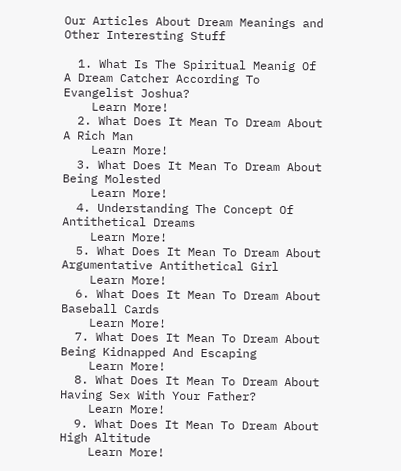Our Articles About Dream Meanings and Other Interesting Stuff

  1. What Is The Spiritual Meanig Of A Dream Catcher According To Evangelist Joshua?
    Learn More!
  2. What Does It Mean To Dream About A Rich Man
    Learn More!
  3. What Does It Mean To Dream About Being Molested
    Learn More!
  4. Understanding The Concept Of Antithetical Dreams
    Learn More!
  5. What Does It Mean To Dream About Argumentative Antithetical Girl
    Learn More!
  6. What Does It Mean To Dream About Baseball Cards
    Learn More!
  7. What Does It Mean To Dream About Being Kidnapped And Escaping
    Learn More!
  8. What Does It Mean To Dream About Having Sex With Your Father?
    Learn More!
  9. What Does It Mean To Dream About High Altitude
    Learn More!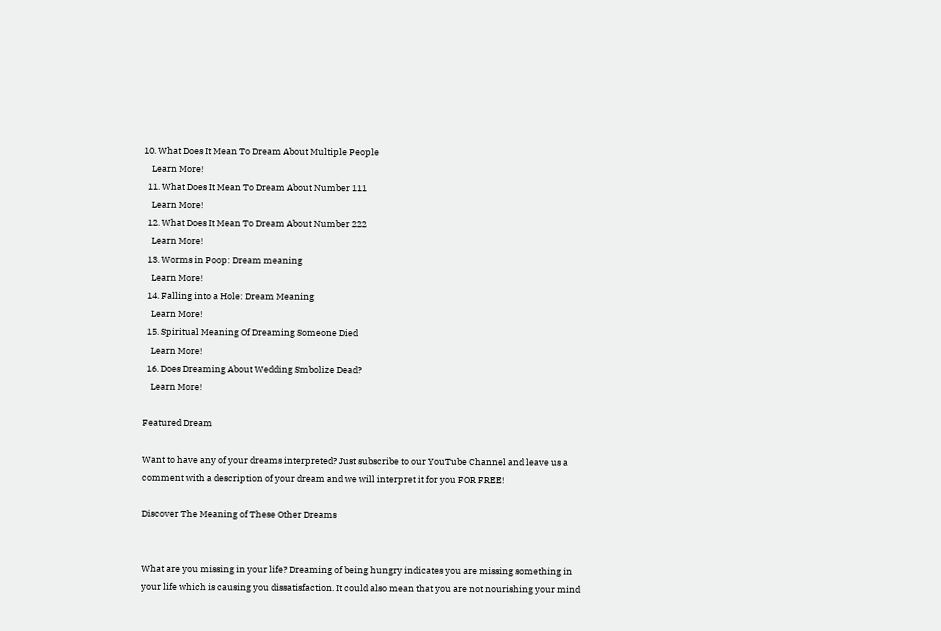10. What Does It Mean To Dream About Multiple People
    Learn More!
  11. What Does It Mean To Dream About Number 111
    Learn More!
  12. What Does It Mean To Dream About Number 222
    Learn More!
  13. Worms in Poop: Dream meaning
    Learn More!
  14. Falling into a Hole: Dream Meaning
    Learn More!
  15. Spiritual Meaning Of Dreaming Someone Died
    Learn More!
  16. Does Dreaming About Wedding Smbolize Dead?
    Learn More!

Featured Dream

Want to have any of your dreams interpreted? Just subscribe to our YouTube Channel and leave us a comment with a description of your dream and we will interpret it for you FOR FREE!

Discover The Meaning of These Other Dreams


What are you missing in your life? Dreaming of being hungry indicates you are missing something in your life which is causing you dissatisfaction. It could also mean that you are not nourishing your mind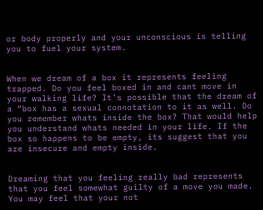or body properly and your unconscious is telling you to fuel your system.


When we dream of a box it represents feeling trapped. Do you feel boxed in and cant move in your walking life? It’s possible that the dream of a “box has a sexual connotation to it as well. Do you remember whats inside the box? That would help you understand whats needed in your life. If the box so happens to be empty, its suggest that you are insecure and empty inside.


Dreaming that you feeling really bad represents that you feel somewhat guilty of a move you made. You may feel that your not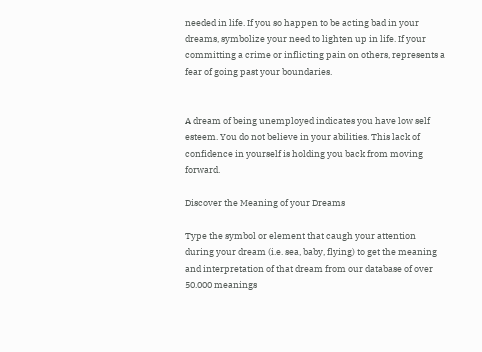needed in life. If you so happen to be acting bad in your dreams, symbolize your need to lighten up in life. If your committing a crime or inflicting pain on others, represents a fear of going past your boundaries.


A dream of being unemployed indicates you have low self esteem. You do not believe in your abilities. This lack of confidence in yourself is holding you back from moving forward.

Discover the Meaning of your Dreams

Type the symbol or element that caugh your attention during your dream (i.e. sea, baby, flying) to get the meaning and interpretation of that dream from our database of over 50.000 meanings